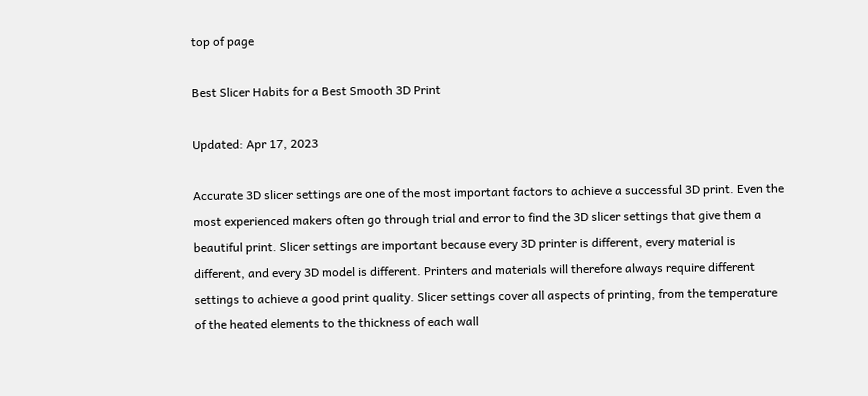top of page

Best Slicer Habits for a Best Smooth 3D Print

Updated: Apr 17, 2023

Accurate 3D slicer settings are one of the most important factors to achieve a successful 3D print. Even the most experienced makers often go through trial and error to find the 3D slicer settings that give them a beautiful print. Slicer settings are important because every 3D printer is different, every material is different, and every 3D model is different. Printers and materials will therefore always require different settings to achieve a good print quality. Slicer settings cover all aspects of printing, from the temperature of the heated elements to the thickness of each wall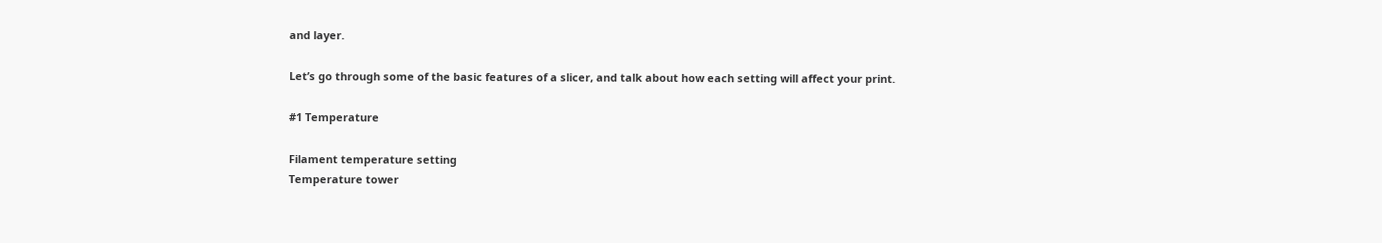and layer.

Let’s go through some of the basic features of a slicer, and talk about how each setting will affect your print.

#1 Temperature

Filament temperature setting
Temperature tower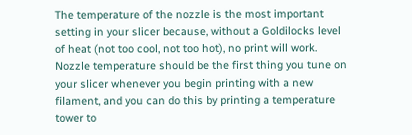The temperature of the nozzle is the most important setting in your slicer because, without a Goldilocks level of heat (not too cool, not too hot), no print will work. Nozzle temperature should be the first thing you tune on your slicer whenever you begin printing with a new filament, and you can do this by printing a temperature tower to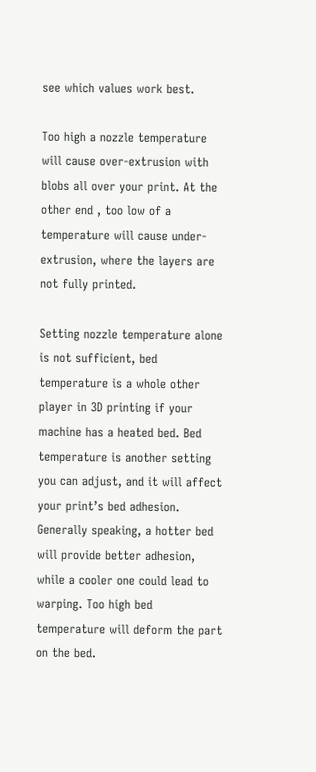see which values work best.

Too high a nozzle temperature will cause over-extrusion with blobs all over your print. At the other end , too low of a temperature will cause under-extrusion, where the layers are not fully printed.

Setting nozzle temperature alone is not sufficient, bed temperature is a whole other player in 3D printing if your machine has a heated bed. Bed temperature is another setting you can adjust, and it will affect your print’s bed adhesion. Generally speaking, a hotter bed will provide better adhesion, while a cooler one could lead to warping. Too high bed temperature will deform the part on the bed.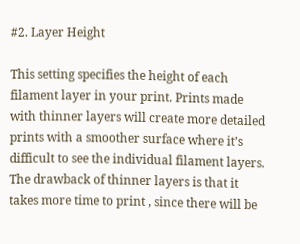#2. Layer Height

This setting specifies the height of each filament layer in your print. Prints made with thinner layers will create more detailed prints with a smoother surface where it’s difficult to see the individual filament layers. The drawback of thinner layers is that it takes more time to print , since there will be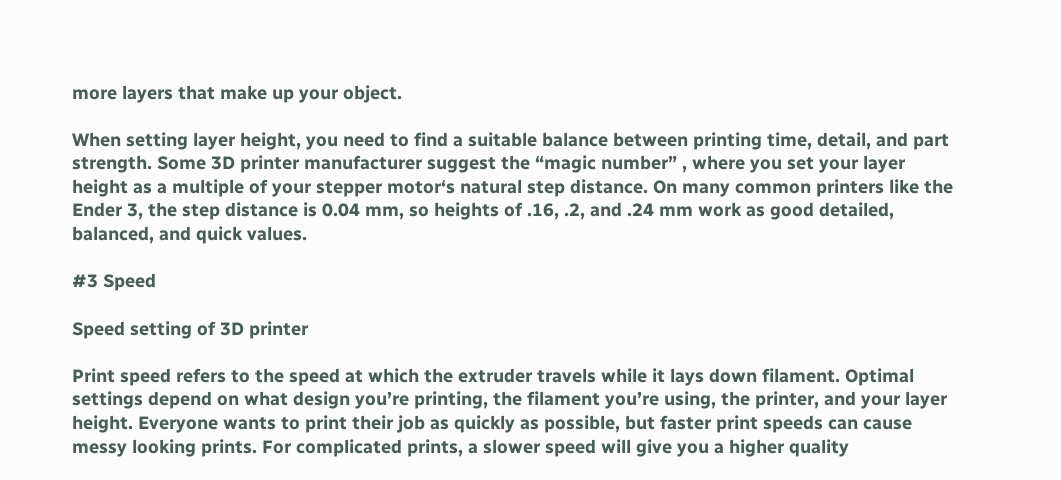more layers that make up your object.

When setting layer height, you need to find a suitable balance between printing time, detail, and part strength. Some 3D printer manufacturer suggest the “magic number” , where you set your layer height as a multiple of your stepper motor‘s natural step distance. On many common printers like the Ender 3, the step distance is 0.04 mm, so heights of .16, .2, and .24 mm work as good detailed, balanced, and quick values.

#3 Speed

Speed setting of 3D printer

Print speed refers to the speed at which the extruder travels while it lays down filament. Optimal settings depend on what design you’re printing, the filament you’re using, the printer, and your layer height. Everyone wants to print their job as quickly as possible, but faster print speeds can cause messy looking prints. For complicated prints, a slower speed will give you a higher quality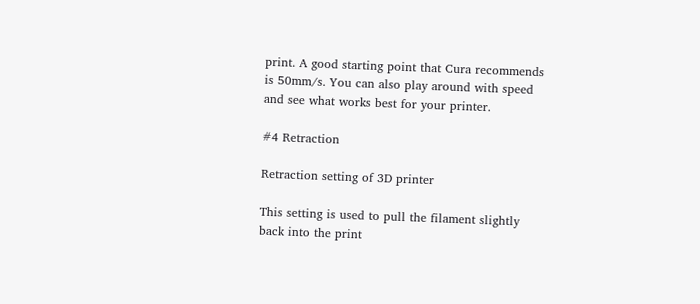print. A good starting point that Cura recommends is 50mm/s. You can also play around with speed and see what works best for your printer.

#4 Retraction

Retraction setting of 3D printer

This setting is used to pull the filament slightly back into the print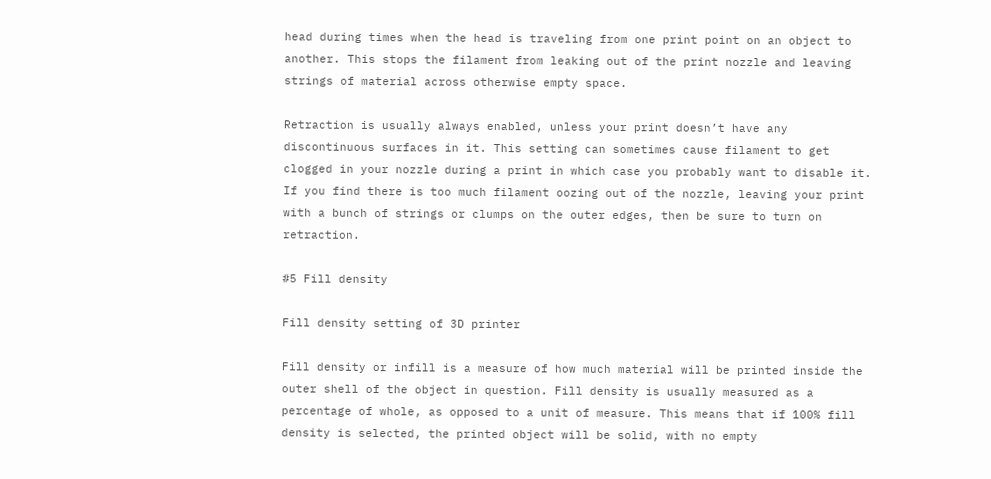head during times when the head is traveling from one print point on an object to another. This stops the filament from leaking out of the print nozzle and leaving strings of material across otherwise empty space.

Retraction is usually always enabled, unless your print doesn’t have any discontinuous surfaces in it. This setting can sometimes cause filament to get clogged in your nozzle during a print in which case you probably want to disable it. If you find there is too much filament oozing out of the nozzle, leaving your print with a bunch of strings or clumps on the outer edges, then be sure to turn on retraction.

#5 Fill density

Fill density setting of 3D printer

Fill density or infill is a measure of how much material will be printed inside the outer shell of the object in question. Fill density is usually measured as a percentage of whole, as opposed to a unit of measure. This means that if 100% fill density is selected, the printed object will be solid, with no empty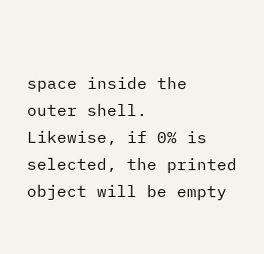space inside the outer shell. Likewise, if 0% is selected, the printed object will be empty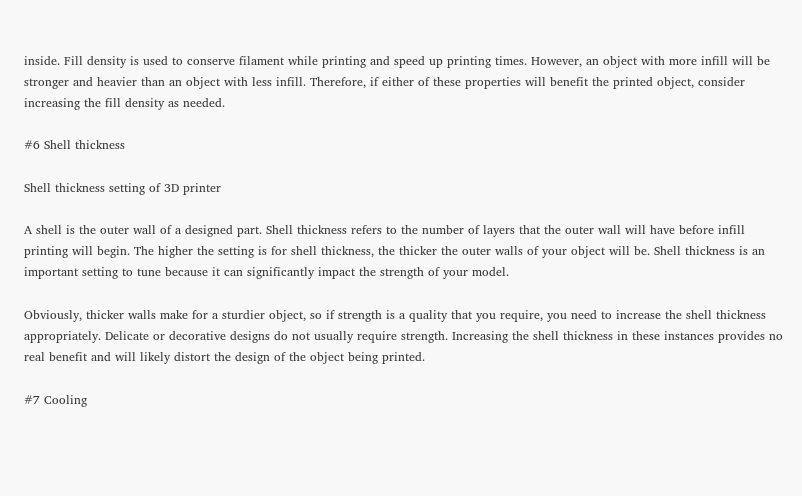inside. Fill density is used to conserve filament while printing and speed up printing times. However, an object with more infill will be stronger and heavier than an object with less infill. Therefore, if either of these properties will benefit the printed object, consider increasing the fill density as needed.

#6 Shell thickness

Shell thickness setting of 3D printer

A shell is the outer wall of a designed part. Shell thickness refers to the number of layers that the outer wall will have before infill printing will begin. The higher the setting is for shell thickness, the thicker the outer walls of your object will be. Shell thickness is an important setting to tune because it can significantly impact the strength of your model.

Obviously, thicker walls make for a sturdier object, so if strength is a quality that you require, you need to increase the shell thickness appropriately. Delicate or decorative designs do not usually require strength. Increasing the shell thickness in these instances provides no real benefit and will likely distort the design of the object being printed.

#7 Cooling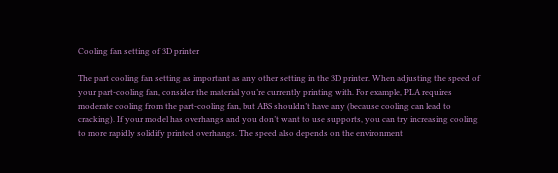Cooling fan setting of 3D printer

The part cooling fan setting as important as any other setting in the 3D printer. When adjusting the speed of your part-cooling fan, consider the material you’re currently printing with. For example, PLA requires moderate cooling from the part-cooling fan, but ABS shouldn’t have any (because cooling can lead to cracking). If your model has overhangs and you don’t want to use supports, you can try increasing cooling to more rapidly solidify printed overhangs. The speed also depends on the environment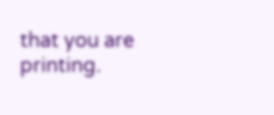that you are printing.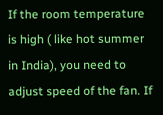If the room temperature is high ( like hot summer in India), you need to adjust speed of the fan. If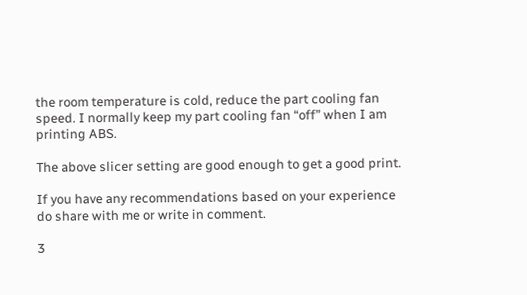the room temperature is cold, reduce the part cooling fan speed. I normally keep my part cooling fan “off” when I am printing ABS.

The above slicer setting are good enough to get a good print.

If you have any recommendations based on your experience do share with me or write in comment.

3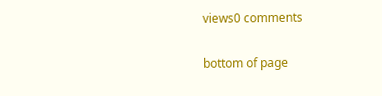views0 comments


bottom of page